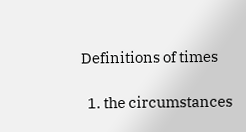Definitions of times

  1. the circumstances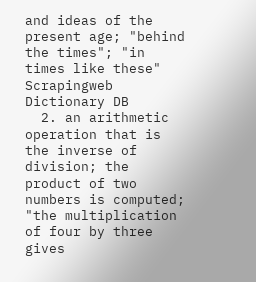and ideas of the present age; "behind the times"; "in times like these" Scrapingweb Dictionary DB
  2. an arithmetic operation that is the inverse of division; the product of two numbers is computed; "the multiplication of four by three gives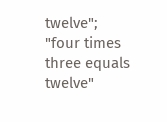twelve"; "four times three equals twelve"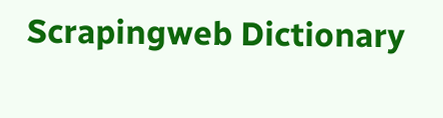Scrapingweb Dictionary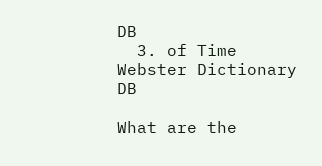DB
  3. of Time Webster Dictionary DB

What are the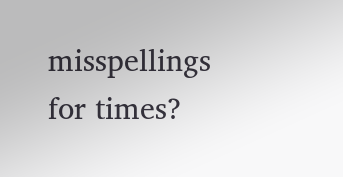misspellings for times?